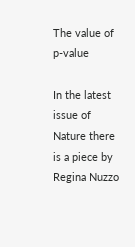The value of p-value

In the latest issue of Nature there is a piece by Regina Nuzzo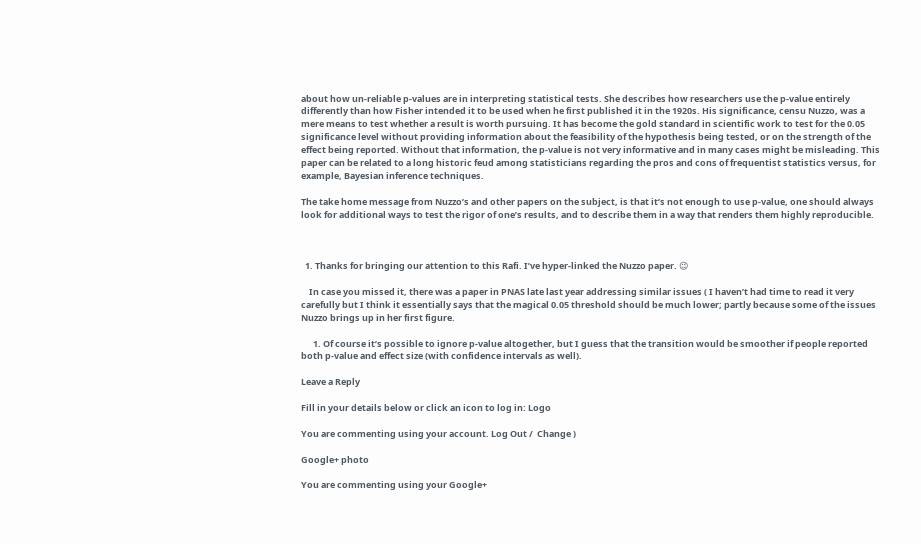about how un-reliable p-values are in interpreting statistical tests. She describes how researchers use the p-value entirely differently than how Fisher intended it to be used when he first published it in the 1920s. His significance, censu Nuzzo, was a mere means to test whether a result is worth pursuing. It has become the gold standard in scientific work to test for the 0.05 significance level without providing information about the feasibility of the hypothesis being tested, or on the strength of the effect being reported. Without that information, the p-value is not very informative and in many cases might be misleading. This paper can be related to a long historic feud among statisticians regarding the pros and cons of frequentist statistics versus, for example, Bayesian inference techniques.

The take home message from Nuzzo’s and other papers on the subject, is that it’s not enough to use p-value, one should always look for additional ways to test the rigor of one’s results, and to describe them in a way that renders them highly reproducible.



  1. Thanks for bringing our attention to this Rafi. I’ve hyper-linked the Nuzzo paper. 😉

    In case you missed it, there was a paper in PNAS late last year addressing similar issues ( I haven’t had time to read it very carefully but I think it essentially says that the magical 0.05 threshold should be much lower; partly because some of the issues Nuzzo brings up in her first figure.

      1. Of course it’s possible to ignore p-value altogether, but I guess that the transition would be smoother if people reported both p-value and effect size (with confidence intervals as well).

Leave a Reply

Fill in your details below or click an icon to log in: Logo

You are commenting using your account. Log Out /  Change )

Google+ photo

You are commenting using your Google+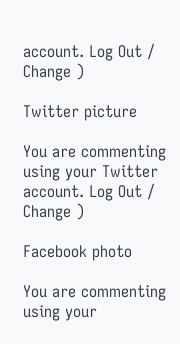account. Log Out /  Change )

Twitter picture

You are commenting using your Twitter account. Log Out /  Change )

Facebook photo

You are commenting using your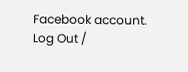Facebook account. Log Out /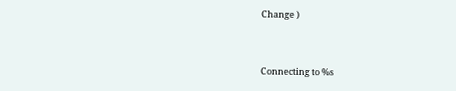Change )


Connecting to %s